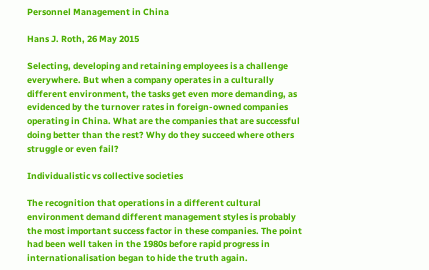Personnel Management in China

Hans J. Roth, 26 May 2015

Selecting, developing and retaining employees is a challenge everywhere. But when a company operates in a culturally different environment, the tasks get even more demanding, as evidenced by the turnover rates in foreign-owned companies operating in China. What are the companies that are successful doing better than the rest? Why do they succeed where others struggle or even fail?

Individualistic vs collective societies

The recognition that operations in a different cultural environment demand different management styles is probably the most important success factor in these companies. The point had been well taken in the 1980s before rapid progress in internationalisation began to hide the truth again.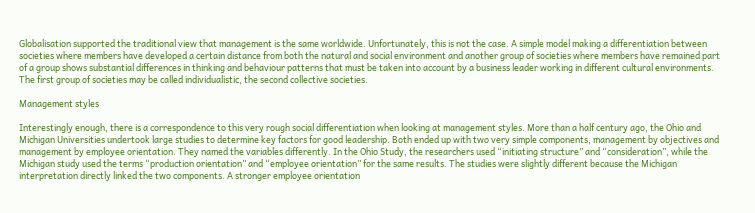Globalisation supported the traditional view that management is the same worldwide. Unfortunately, this is not the case. A simple model making a differentiation between societies where members have developed a certain distance from both the natural and social environment and another group of societies where members have remained part of a group shows substantial differences in thinking and behaviour patterns that must be taken into account by a business leader working in different cultural environments. The first group of societies may be called individualistic, the second collective societies.

Management styles

Interestingly enough, there is a correspondence to this very rough social differentiation when looking at management styles. More than a half century ago, the Ohio and Michigan Universities undertook large studies to determine key factors for good leadership. Both ended up with two very simple components, management by objectives and management by employee orientation. They named the variables differently. In the Ohio Study, the researchers used “initiating structure” and “consideration”, while the Michigan study used the terms “production orientation” and “employee orientation” for the same results. The studies were slightly different because the Michigan interpretation directly linked the two components. A stronger employee orientation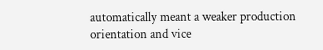automatically meant a weaker production orientation and vice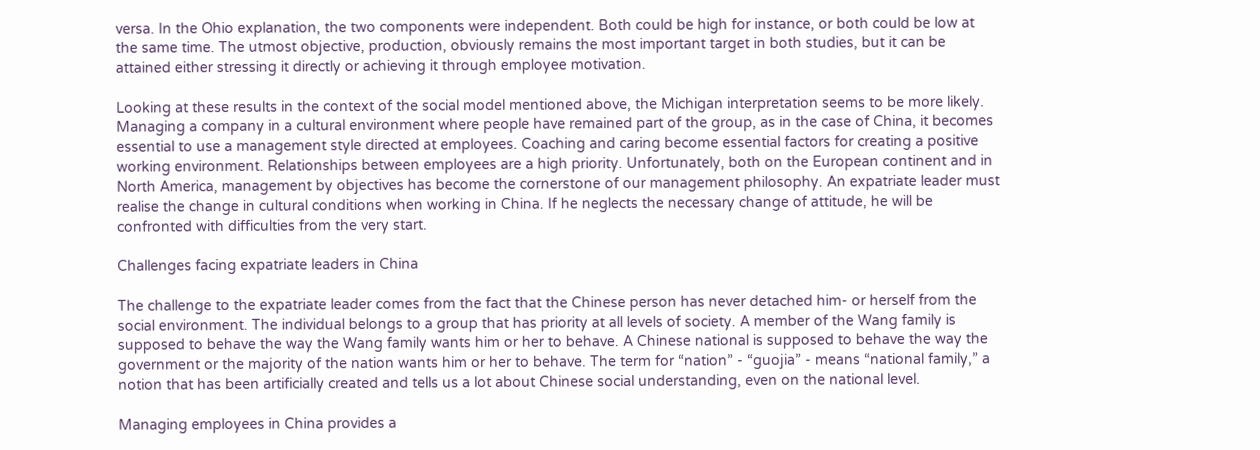versa. In the Ohio explanation, the two components were independent. Both could be high for instance, or both could be low at the same time. The utmost objective, production, obviously remains the most important target in both studies, but it can be attained either stressing it directly or achieving it through employee motivation.

Looking at these results in the context of the social model mentioned above, the Michigan interpretation seems to be more likely. Managing a company in a cultural environment where people have remained part of the group, as in the case of China, it becomes essential to use a management style directed at employees. Coaching and caring become essential factors for creating a positive working environment. Relationships between employees are a high priority. Unfortunately, both on the European continent and in North America, management by objectives has become the cornerstone of our management philosophy. An expatriate leader must realise the change in cultural conditions when working in China. If he neglects the necessary change of attitude, he will be confronted with difficulties from the very start.

Challenges facing expatriate leaders in China

The challenge to the expatriate leader comes from the fact that the Chinese person has never detached him- or herself from the social environment. The individual belongs to a group that has priority at all levels of society. A member of the Wang family is supposed to behave the way the Wang family wants him or her to behave. A Chinese national is supposed to behave the way the government or the majority of the nation wants him or her to behave. The term for “nation” - “guojia” - means “national family,” a notion that has been artificially created and tells us a lot about Chinese social understanding, even on the national level.

Managing employees in China provides a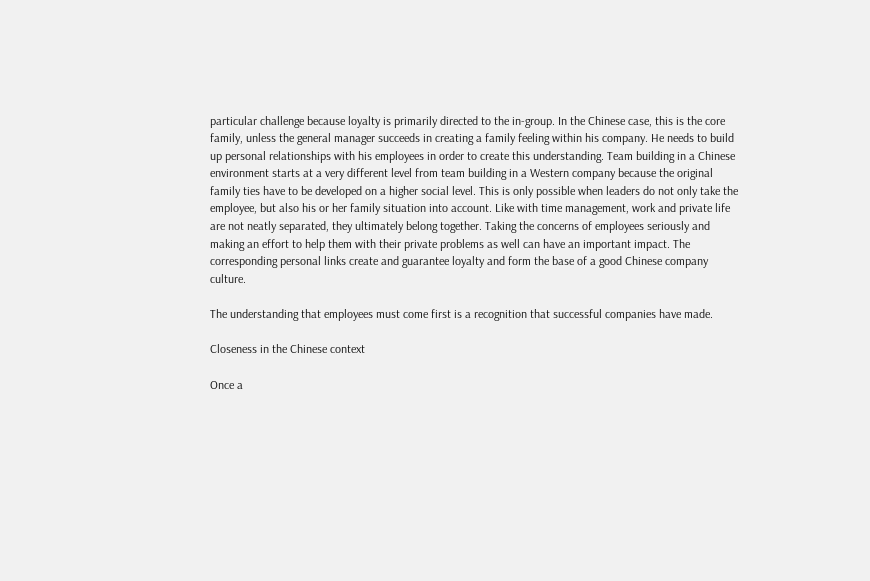particular challenge because loyalty is primarily directed to the in-group. In the Chinese case, this is the core family, unless the general manager succeeds in creating a family feeling within his company. He needs to build up personal relationships with his employees in order to create this understanding. Team building in a Chinese environment starts at a very different level from team building in a Western company because the original family ties have to be developed on a higher social level. This is only possible when leaders do not only take the employee, but also his or her family situation into account. Like with time management, work and private life are not neatly separated, they ultimately belong together. Taking the concerns of employees seriously and making an effort to help them with their private problems as well can have an important impact. The corresponding personal links create and guarantee loyalty and form the base of a good Chinese company culture.

The understanding that employees must come first is a recognition that successful companies have made.

Closeness in the Chinese context

Once a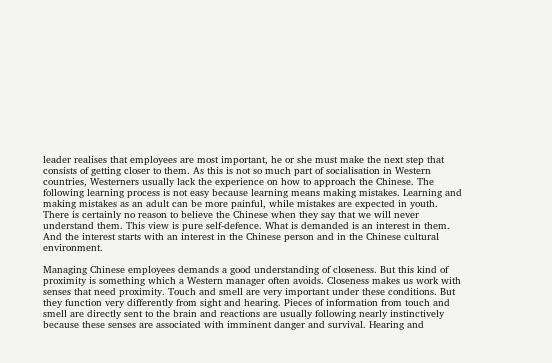leader realises that employees are most important, he or she must make the next step that consists of getting closer to them. As this is not so much part of socialisation in Western countries, Westerners usually lack the experience on how to approach the Chinese. The following learning process is not easy because learning means making mistakes. Learning and making mistakes as an adult can be more painful, while mistakes are expected in youth. There is certainly no reason to believe the Chinese when they say that we will never understand them. This view is pure self-defence. What is demanded is an interest in them. And the interest starts with an interest in the Chinese person and in the Chinese cultural environment.

Managing Chinese employees demands a good understanding of closeness. But this kind of proximity is something which a Western manager often avoids. Closeness makes us work with senses that need proximity. Touch and smell are very important under these conditions. But they function very differently from sight and hearing. Pieces of information from touch and smell are directly sent to the brain and reactions are usually following nearly instinctively because these senses are associated with imminent danger and survival. Hearing and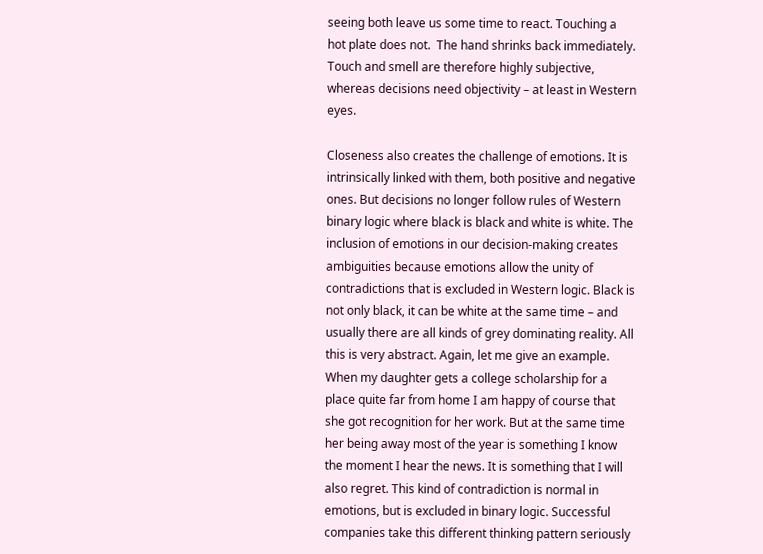seeing both leave us some time to react. Touching a hot plate does not.  The hand shrinks back immediately. Touch and smell are therefore highly subjective, whereas decisions need objectivity – at least in Western eyes.

Closeness also creates the challenge of emotions. It is intrinsically linked with them, both positive and negative ones. But decisions no longer follow rules of Western binary logic where black is black and white is white. The inclusion of emotions in our decision-making creates ambiguities because emotions allow the unity of contradictions that is excluded in Western logic. Black is not only black, it can be white at the same time – and usually there are all kinds of grey dominating reality. All this is very abstract. Again, let me give an example. When my daughter gets a college scholarship for a place quite far from home I am happy of course that she got recognition for her work. But at the same time her being away most of the year is something I know the moment I hear the news. It is something that I will also regret. This kind of contradiction is normal in emotions, but is excluded in binary logic. Successful companies take this different thinking pattern seriously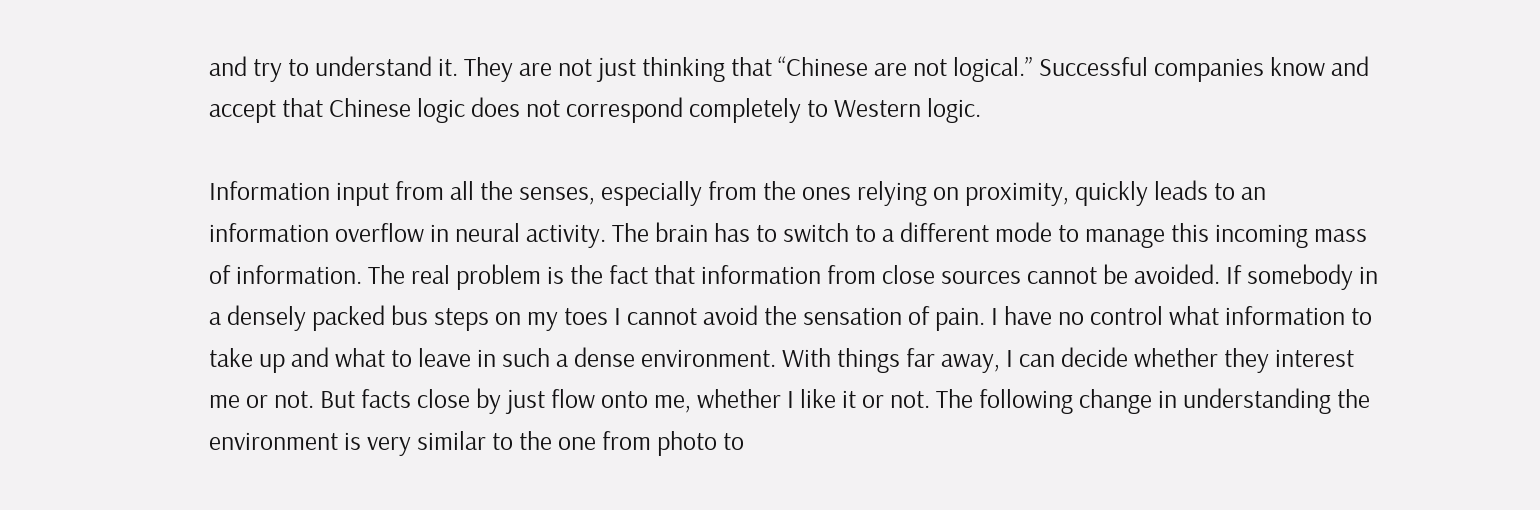and try to understand it. They are not just thinking that “Chinese are not logical.” Successful companies know and accept that Chinese logic does not correspond completely to Western logic.

Information input from all the senses, especially from the ones relying on proximity, quickly leads to an information overflow in neural activity. The brain has to switch to a different mode to manage this incoming mass of information. The real problem is the fact that information from close sources cannot be avoided. If somebody in a densely packed bus steps on my toes I cannot avoid the sensation of pain. I have no control what information to take up and what to leave in such a dense environment. With things far away, I can decide whether they interest me or not. But facts close by just flow onto me, whether I like it or not. The following change in understanding the environment is very similar to the one from photo to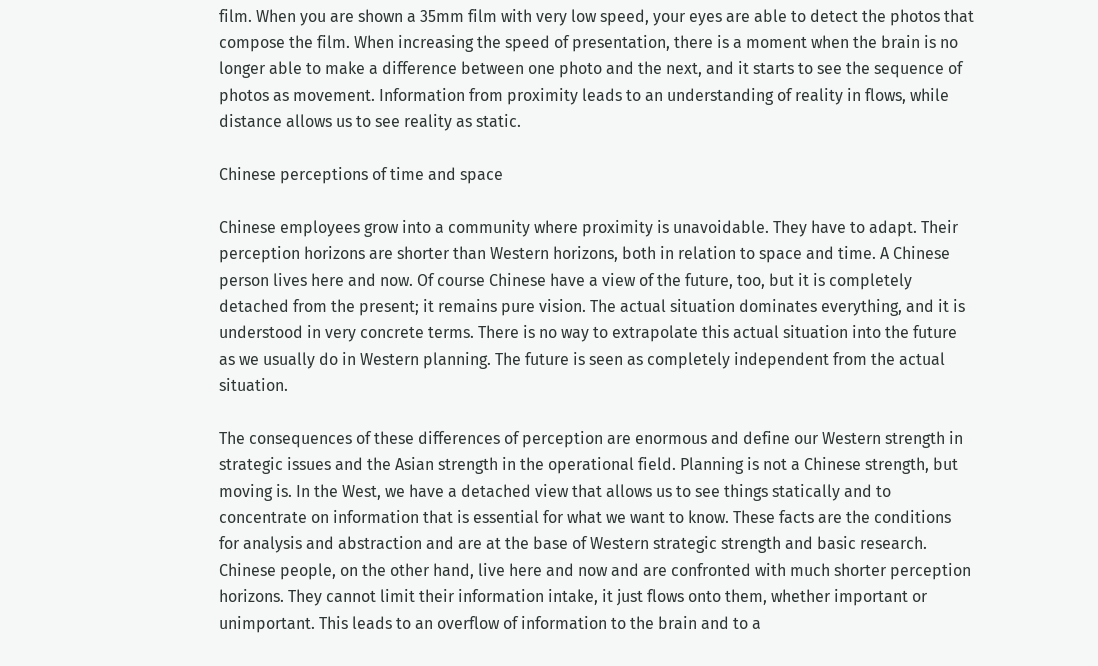film. When you are shown a 35mm film with very low speed, your eyes are able to detect the photos that compose the film. When increasing the speed of presentation, there is a moment when the brain is no longer able to make a difference between one photo and the next, and it starts to see the sequence of photos as movement. Information from proximity leads to an understanding of reality in flows, while distance allows us to see reality as static.

Chinese perceptions of time and space

Chinese employees grow into a community where proximity is unavoidable. They have to adapt. Their perception horizons are shorter than Western horizons, both in relation to space and time. A Chinese person lives here and now. Of course Chinese have a view of the future, too, but it is completely detached from the present; it remains pure vision. The actual situation dominates everything, and it is understood in very concrete terms. There is no way to extrapolate this actual situation into the future as we usually do in Western planning. The future is seen as completely independent from the actual situation.

The consequences of these differences of perception are enormous and define our Western strength in strategic issues and the Asian strength in the operational field. Planning is not a Chinese strength, but moving is. In the West, we have a detached view that allows us to see things statically and to concentrate on information that is essential for what we want to know. These facts are the conditions for analysis and abstraction and are at the base of Western strategic strength and basic research. Chinese people, on the other hand, live here and now and are confronted with much shorter perception horizons. They cannot limit their information intake, it just flows onto them, whether important or unimportant. This leads to an overflow of information to the brain and to a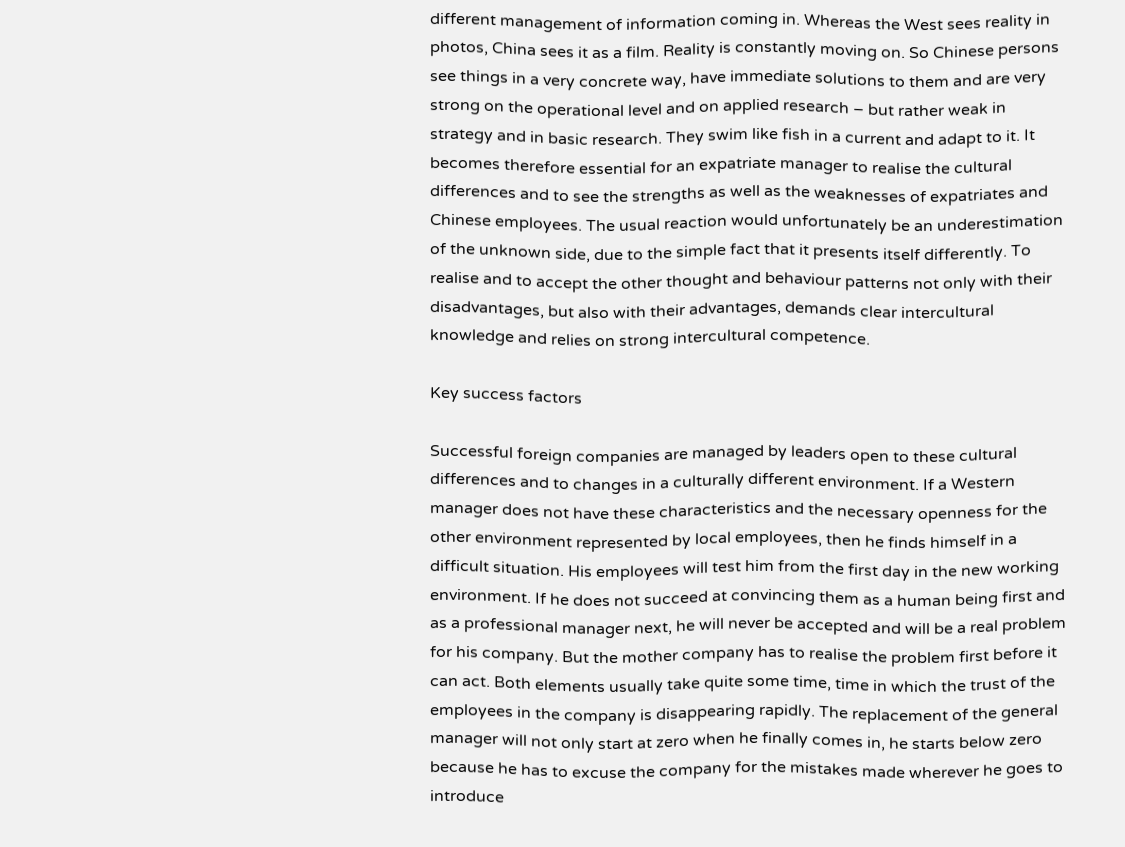different management of information coming in. Whereas the West sees reality in photos, China sees it as a film. Reality is constantly moving on. So Chinese persons see things in a very concrete way, have immediate solutions to them and are very strong on the operational level and on applied research – but rather weak in strategy and in basic research. They swim like fish in a current and adapt to it. It becomes therefore essential for an expatriate manager to realise the cultural differences and to see the strengths as well as the weaknesses of expatriates and Chinese employees. The usual reaction would unfortunately be an underestimation of the unknown side, due to the simple fact that it presents itself differently. To realise and to accept the other thought and behaviour patterns not only with their disadvantages, but also with their advantages, demands clear intercultural knowledge and relies on strong intercultural competence.

Key success factors

Successful foreign companies are managed by leaders open to these cultural differences and to changes in a culturally different environment. If a Western manager does not have these characteristics and the necessary openness for the other environment represented by local employees, then he finds himself in a difficult situation. His employees will test him from the first day in the new working environment. If he does not succeed at convincing them as a human being first and as a professional manager next, he will never be accepted and will be a real problem for his company. But the mother company has to realise the problem first before it can act. Both elements usually take quite some time, time in which the trust of the employees in the company is disappearing rapidly. The replacement of the general manager will not only start at zero when he finally comes in, he starts below zero because he has to excuse the company for the mistakes made wherever he goes to introduce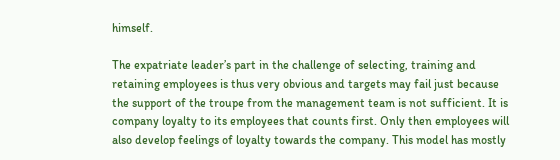himself.

The expatriate leader’s part in the challenge of selecting, training and retaining employees is thus very obvious and targets may fail just because the support of the troupe from the management team is not sufficient. It is company loyalty to its employees that counts first. Only then employees will also develop feelings of loyalty towards the company. This model has mostly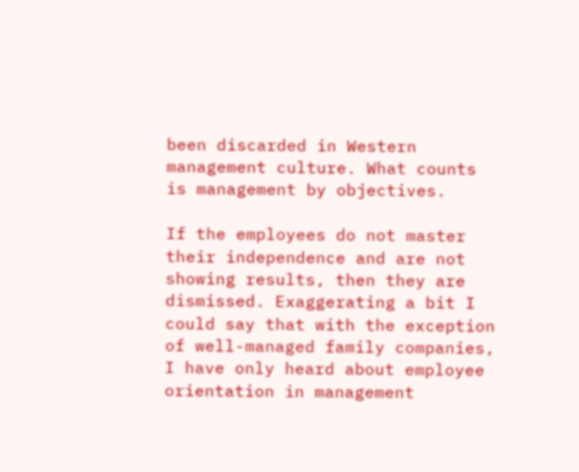been discarded in Western management culture. What counts is management by objectives.

If the employees do not master their independence and are not showing results, then they are dismissed. Exaggerating a bit I could say that with the exception of well-managed family companies, I have only heard about employee orientation in management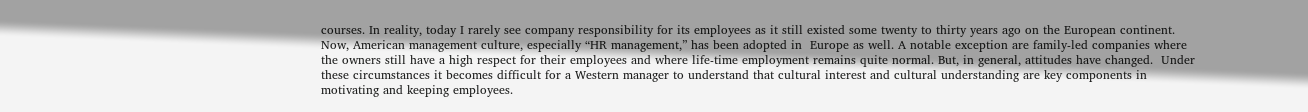courses. In reality, today I rarely see company responsibility for its employees as it still existed some twenty to thirty years ago on the European continent. Now, American management culture, especially “HR management,” has been adopted in  Europe as well. A notable exception are family-led companies where the owners still have a high respect for their employees and where life-time employment remains quite normal. But, in general, attitudes have changed.  Under these circumstances it becomes difficult for a Western manager to understand that cultural interest and cultural understanding are key components in motivating and keeping employees.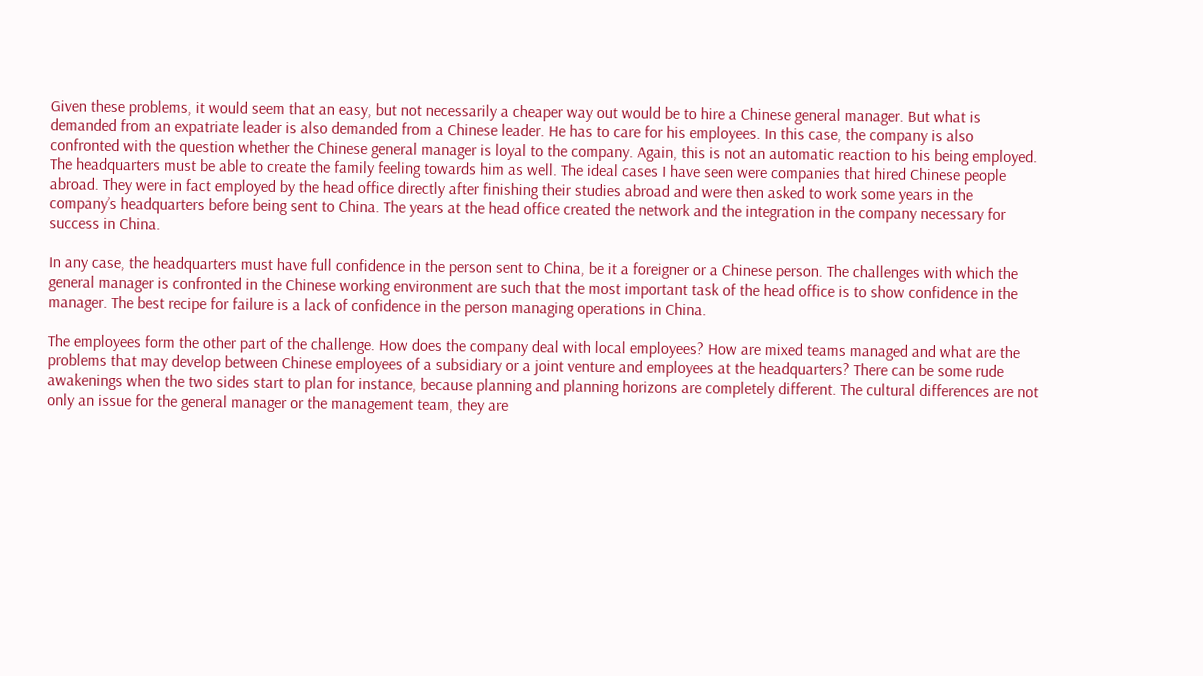Given these problems, it would seem that an easy, but not necessarily a cheaper way out would be to hire a Chinese general manager. But what is demanded from an expatriate leader is also demanded from a Chinese leader. He has to care for his employees. In this case, the company is also confronted with the question whether the Chinese general manager is loyal to the company. Again, this is not an automatic reaction to his being employed. The headquarters must be able to create the family feeling towards him as well. The ideal cases I have seen were companies that hired Chinese people abroad. They were in fact employed by the head office directly after finishing their studies abroad and were then asked to work some years in the company’s headquarters before being sent to China. The years at the head office created the network and the integration in the company necessary for success in China.

In any case, the headquarters must have full confidence in the person sent to China, be it a foreigner or a Chinese person. The challenges with which the general manager is confronted in the Chinese working environment are such that the most important task of the head office is to show confidence in the manager. The best recipe for failure is a lack of confidence in the person managing operations in China.

The employees form the other part of the challenge. How does the company deal with local employees? How are mixed teams managed and what are the problems that may develop between Chinese employees of a subsidiary or a joint venture and employees at the headquarters? There can be some rude awakenings when the two sides start to plan for instance, because planning and planning horizons are completely different. The cultural differences are not only an issue for the general manager or the management team, they are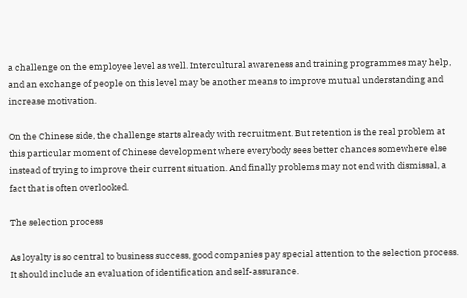a challenge on the employee level as well. Intercultural awareness and training programmes may help, and an exchange of people on this level may be another means to improve mutual understanding and increase motivation.

On the Chinese side, the challenge starts already with recruitment. But retention is the real problem at this particular moment of Chinese development where everybody sees better chances somewhere else instead of trying to improve their current situation. And finally problems may not end with dismissal, a fact that is often overlooked.

The selection process

As loyalty is so central to business success, good companies pay special attention to the selection process. It should include an evaluation of identification and self-assurance.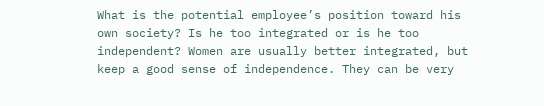What is the potential employee’s position toward his own society? Is he too integrated or is he too independent? Women are usually better integrated, but keep a good sense of independence. They can be very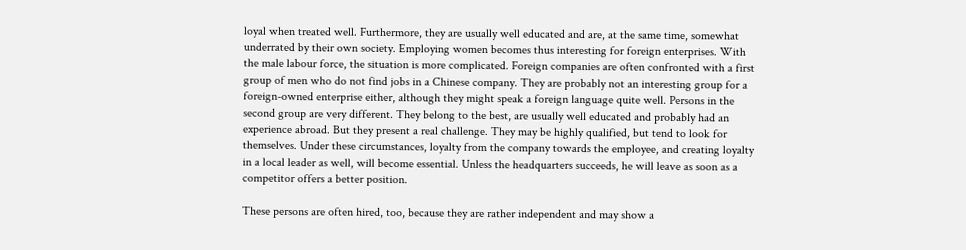loyal when treated well. Furthermore, they are usually well educated and are, at the same time, somewhat underrated by their own society. Employing women becomes thus interesting for foreign enterprises. With the male labour force, the situation is more complicated. Foreign companies are often confronted with a first group of men who do not find jobs in a Chinese company. They are probably not an interesting group for a foreign-owned enterprise either, although they might speak a foreign language quite well. Persons in the second group are very different. They belong to the best, are usually well educated and probably had an experience abroad. But they present a real challenge. They may be highly qualified, but tend to look for themselves. Under these circumstances, loyalty from the company towards the employee, and creating loyalty in a local leader as well, will become essential. Unless the headquarters succeeds, he will leave as soon as a competitor offers a better position.

These persons are often hired, too, because they are rather independent and may show a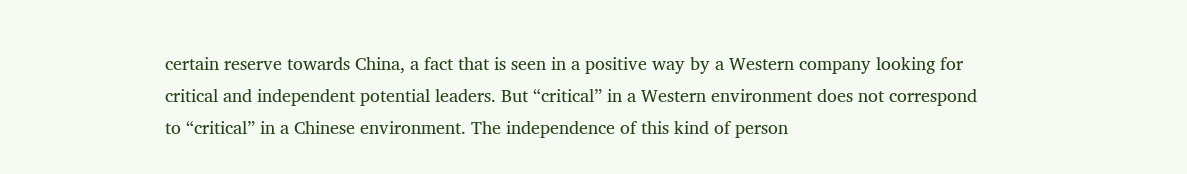certain reserve towards China, a fact that is seen in a positive way by a Western company looking for critical and independent potential leaders. But “critical” in a Western environment does not correspond to “critical” in a Chinese environment. The independence of this kind of person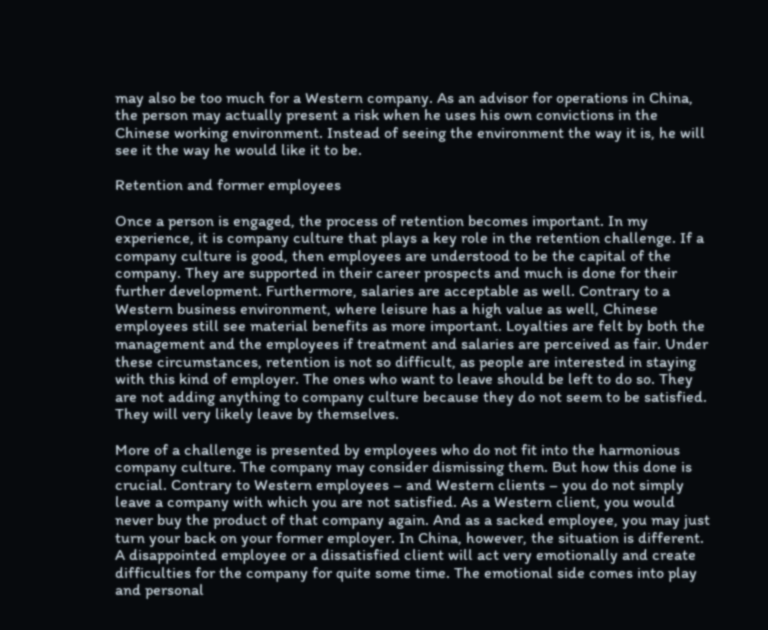may also be too much for a Western company. As an advisor for operations in China, the person may actually present a risk when he uses his own convictions in the Chinese working environment. Instead of seeing the environment the way it is, he will see it the way he would like it to be.

Retention and former employees

Once a person is engaged, the process of retention becomes important. In my experience, it is company culture that plays a key role in the retention challenge. If a company culture is good, then employees are understood to be the capital of the company. They are supported in their career prospects and much is done for their further development. Furthermore, salaries are acceptable as well. Contrary to a Western business environment, where leisure has a high value as well, Chinese employees still see material benefits as more important. Loyalties are felt by both the management and the employees if treatment and salaries are perceived as fair. Under these circumstances, retention is not so difficult, as people are interested in staying with this kind of employer. The ones who want to leave should be left to do so. They are not adding anything to company culture because they do not seem to be satisfied. They will very likely leave by themselves.

More of a challenge is presented by employees who do not fit into the harmonious company culture. The company may consider dismissing them. But how this done is crucial. Contrary to Western employees – and Western clients – you do not simply leave a company with which you are not satisfied. As a Western client, you would never buy the product of that company again. And as a sacked employee, you may just turn your back on your former employer. In China, however, the situation is different. A disappointed employee or a dissatisfied client will act very emotionally and create difficulties for the company for quite some time. The emotional side comes into play and personal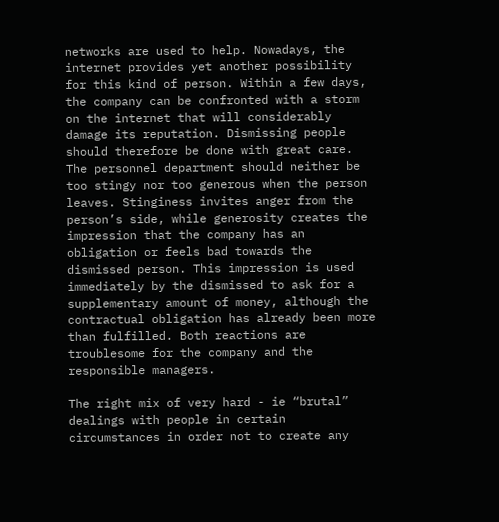networks are used to help. Nowadays, the internet provides yet another possibility for this kind of person. Within a few days, the company can be confronted with a storm on the internet that will considerably damage its reputation. Dismissing people should therefore be done with great care. The personnel department should neither be too stingy nor too generous when the person leaves. Stinginess invites anger from the person’s side, while generosity creates the impression that the company has an obligation or feels bad towards the dismissed person. This impression is used immediately by the dismissed to ask for a supplementary amount of money, although the contractual obligation has already been more than fulfilled. Both reactions are troublesome for the company and the responsible managers.

The right mix of very hard - ie “brutal” dealings with people in certain circumstances in order not to create any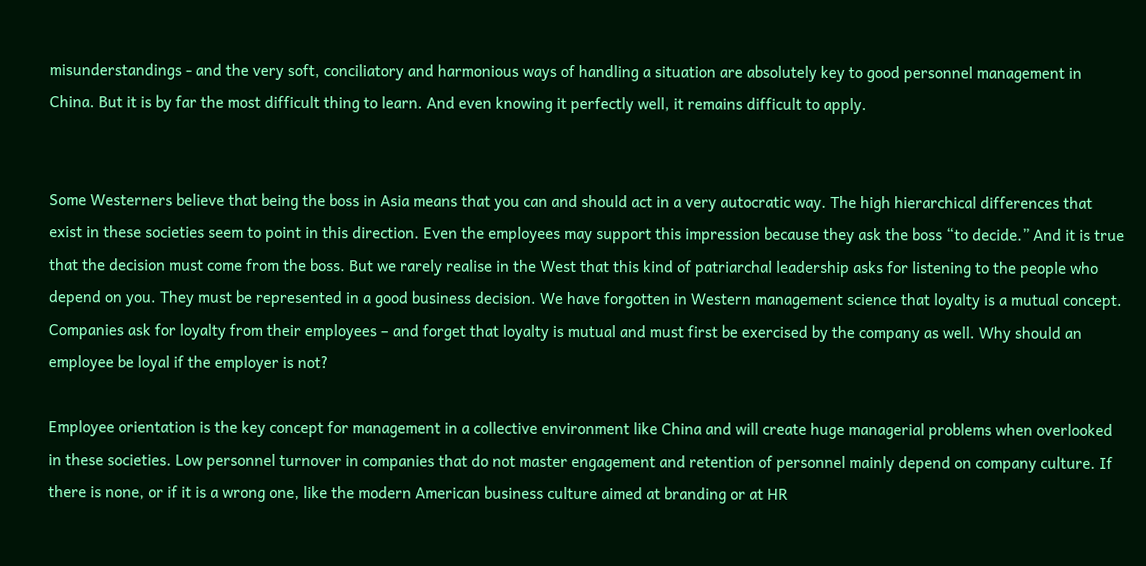misunderstandings - and the very soft, conciliatory and harmonious ways of handling a situation are absolutely key to good personnel management in China. But it is by far the most difficult thing to learn. And even knowing it perfectly well, it remains difficult to apply.


Some Westerners believe that being the boss in Asia means that you can and should act in a very autocratic way. The high hierarchical differences that exist in these societies seem to point in this direction. Even the employees may support this impression because they ask the boss “to decide.” And it is true that the decision must come from the boss. But we rarely realise in the West that this kind of patriarchal leadership asks for listening to the people who depend on you. They must be represented in a good business decision. We have forgotten in Western management science that loyalty is a mutual concept. Companies ask for loyalty from their employees – and forget that loyalty is mutual and must first be exercised by the company as well. Why should an employee be loyal if the employer is not?

Employee orientation is the key concept for management in a collective environment like China and will create huge managerial problems when overlooked in these societies. Low personnel turnover in companies that do not master engagement and retention of personnel mainly depend on company culture. If there is none, or if it is a wrong one, like the modern American business culture aimed at branding or at HR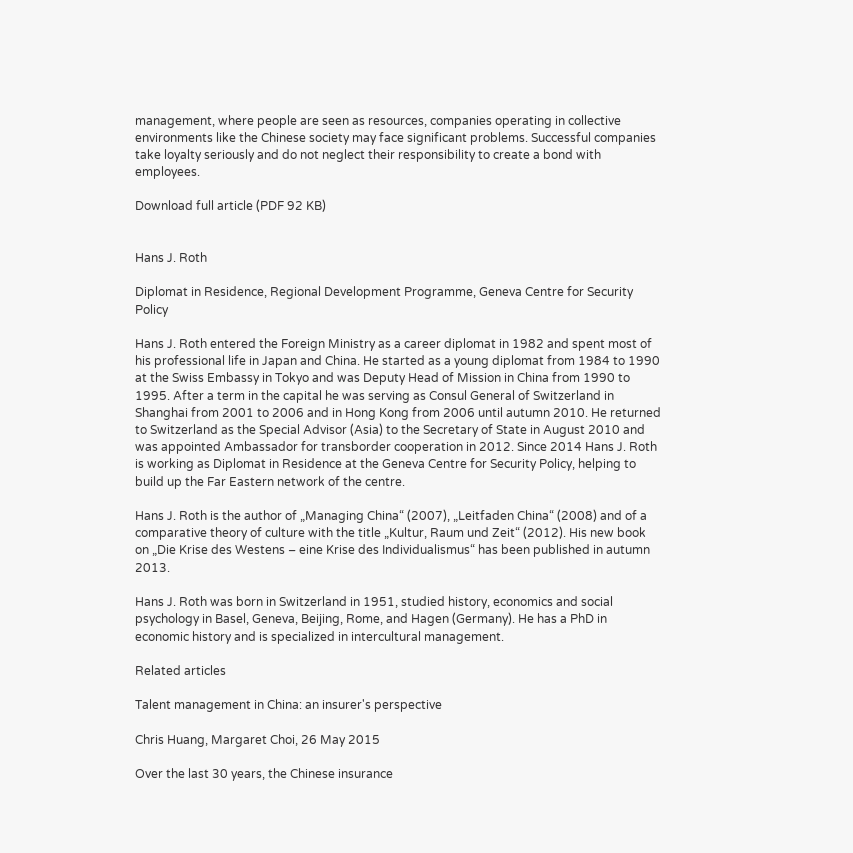management, where people are seen as resources, companies operating in collective environments like the Chinese society may face significant problems. Successful companies take loyalty seriously and do not neglect their responsibility to create a bond with employees.

Download full article (PDF 92 KB)


Hans J. Roth

Diplomat in Residence, Regional Development Programme, Geneva Centre for Security Policy

Hans J. Roth entered the Foreign Ministry as a career diplomat in 1982 and spent most of his professional life in Japan and China. He started as a young diplomat from 1984 to 1990 at the Swiss Embassy in Tokyo and was Deputy Head of Mission in China from 1990 to 1995. After a term in the capital he was serving as Consul General of Switzerland in Shanghai from 2001 to 2006 and in Hong Kong from 2006 until autumn 2010. He returned to Switzerland as the Special Advisor (Asia) to the Secretary of State in August 2010 and was appointed Ambassador for transborder cooperation in 2012. Since 2014 Hans J. Roth is working as Diplomat in Residence at the Geneva Centre for Security Policy, helping to build up the Far Eastern network of the centre.

Hans J. Roth is the author of „Managing China“ (2007), „Leitfaden China“ (2008) and of a comparative theory of culture with the title „Kultur, Raum und Zeit“ (2012). His new book on „Die Krise des Westens – eine Krise des Individualismus“ has been published in autumn 2013.

Hans J. Roth was born in Switzerland in 1951, studied history, economics and social psychology in Basel, Geneva, Beijing, Rome, and Hagen (Germany). He has a PhD in economic history and is specialized in intercultural management.

Related articles

Talent management in China: an insurer's perspective

Chris Huang, Margaret Choi, 26 May 2015

Over the last 30 years, the Chinese insurance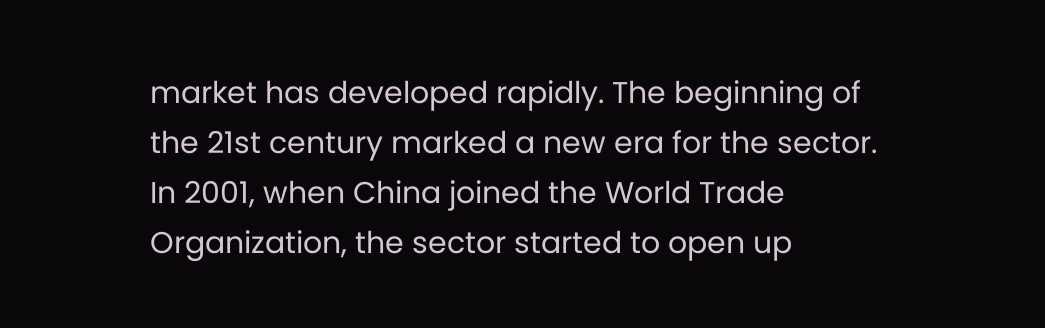market has developed rapidly. The beginning of the 21st century marked a new era for the sector. In 2001, when China joined the World Trade Organization, the sector started to open up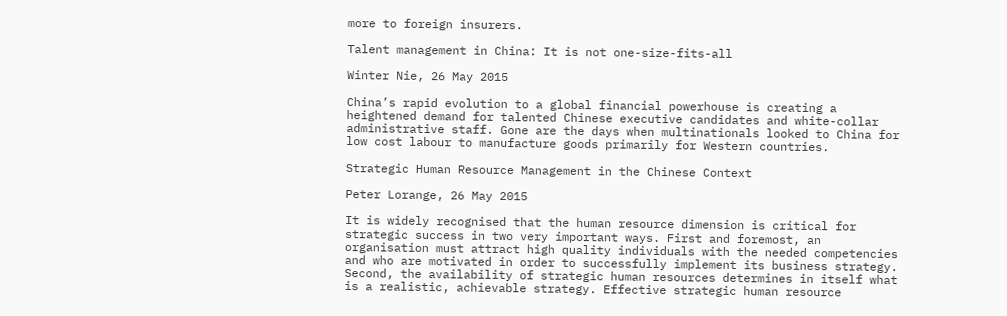more to foreign insurers.

Talent management in China: It is not one-size-fits-all

Winter Nie, 26 May 2015

China’s rapid evolution to a global financial powerhouse is creating a heightened demand for talented Chinese executive candidates and white-collar administrative staff. Gone are the days when multinationals looked to China for low cost labour to manufacture goods primarily for Western countries.

Strategic Human Resource Management in the Chinese Context

Peter Lorange, 26 May 2015

It is widely recognised that the human resource dimension is critical for strategic success in two very important ways. First and foremost, an organisation must attract high quality individuals with the needed competencies and who are motivated in order to successfully implement its business strategy. Second, the availability of strategic human resources determines in itself what is a realistic, achievable strategy. Effective strategic human resource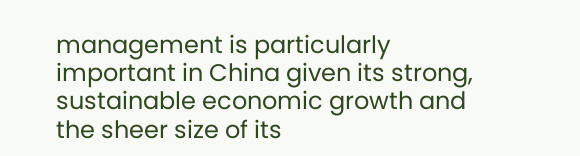management is particularly important in China given its strong, sustainable economic growth and the sheer size of its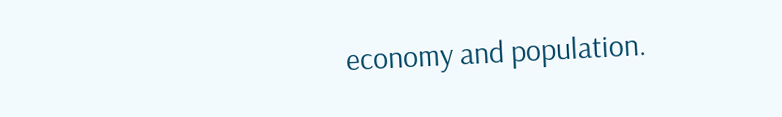economy and population.